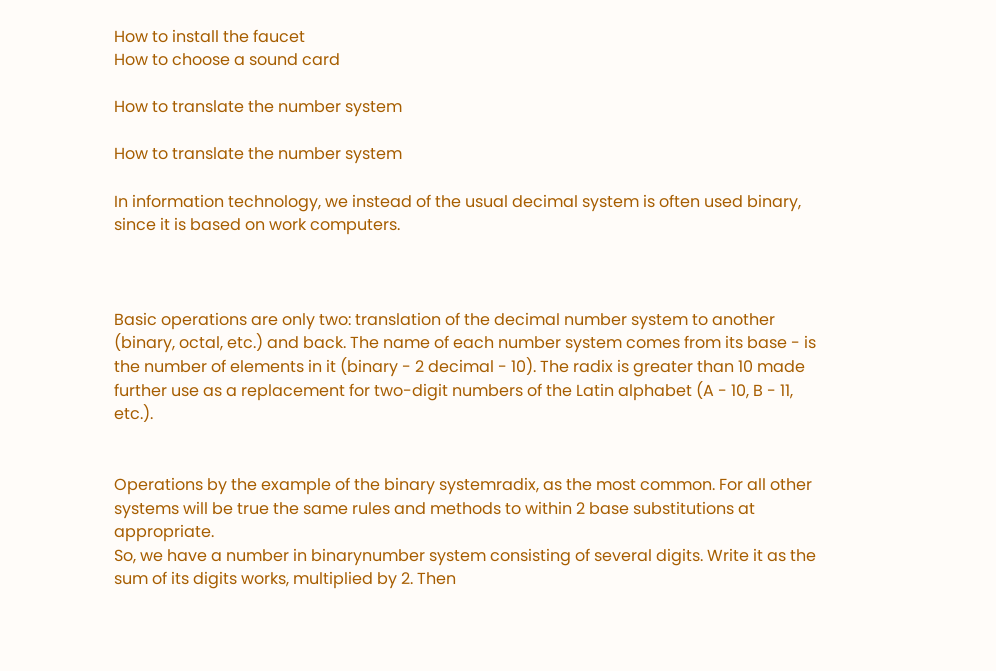How to install the faucet
How to choose a sound card

How to translate the number system

How to translate the number system

In information technology, we instead of the usual decimal system is often used binary, since it is based on work computers.



Basic operations are only two: translation of the decimal number system to another (binary, octal, etc.) and back. The name of each number system comes from its base - is the number of elements in it (binary - 2 decimal - 10). The radix is greater than 10 made further use as a replacement for two-digit numbers of the Latin alphabet (A - 10, B - 11, etc.).


Operations by the example of the binary systemradix, as the most common. For all other systems will be true the same rules and methods to within 2 base substitutions at appropriate.
So, we have a number in binarynumber system consisting of several digits. Write it as the sum of its digits works, multiplied by 2. Then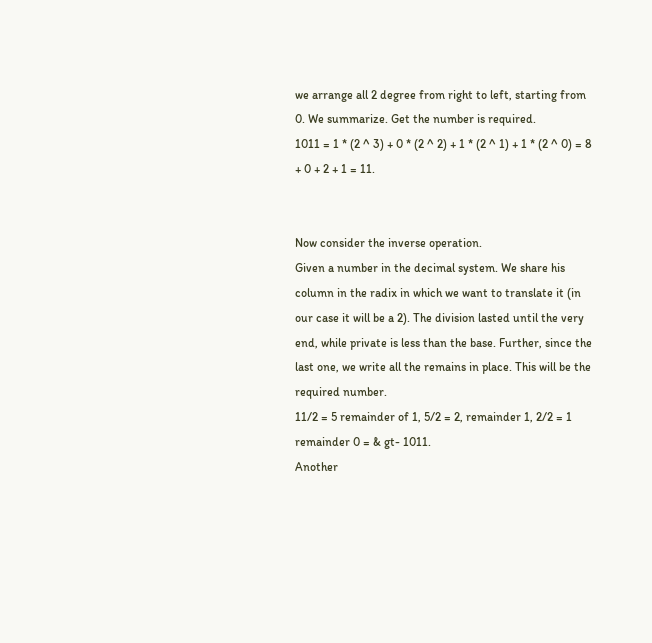we arrange all 2 degree from right to left, starting from 0. We summarize. Get the number is required.
1011 = 1 * (2 ^ 3) + 0 * (2 ^ 2) + 1 * (2 ^ 1) + 1 * (2 ^ 0) = 8 + 0 + 2 + 1 = 11.


Now consider the inverse operation.
Given a number in the decimal system. We share his column in the radix in which we want to translate it (in our case it will be a 2). The division lasted until the very end, while private is less than the base. Further, since the last one, we write all the remains in place. This will be the required number.
11/2 = 5 remainder of 1, 5/2 = 2, remainder 1, 2/2 = 1 remainder 0 = & gt- 1011.
Another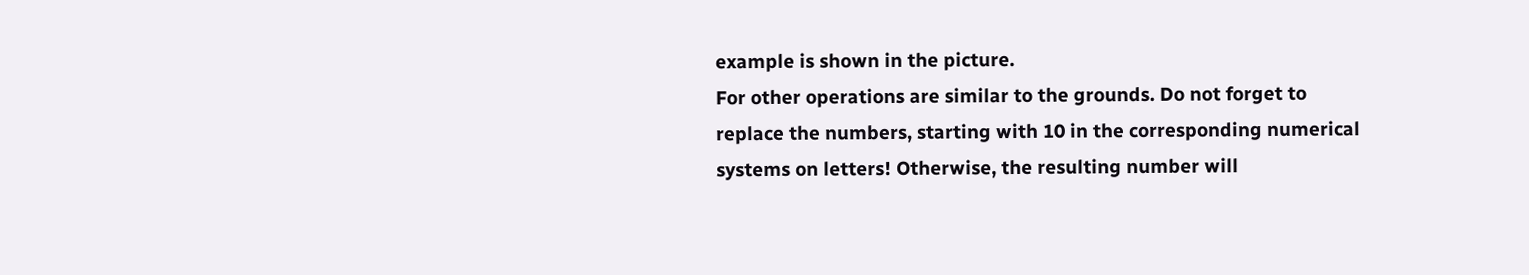example is shown in the picture.
For other operations are similar to the grounds. Do not forget to replace the numbers, starting with 10 in the corresponding numerical systems on letters! Otherwise, the resulting number will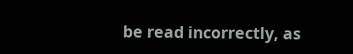be read incorrectly, as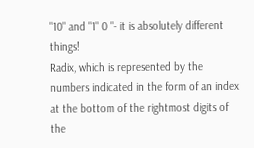"10" and "1" 0 "- it is absolutely different things!
Radix, which is represented by the numbers indicated in the form of an index at the bottom of the rightmost digits of the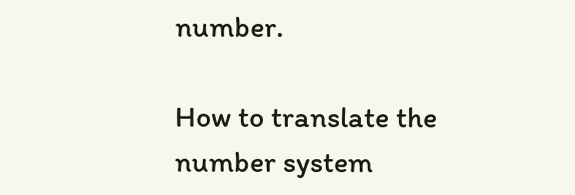number.

How to translate the number system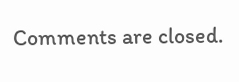Comments are closed.